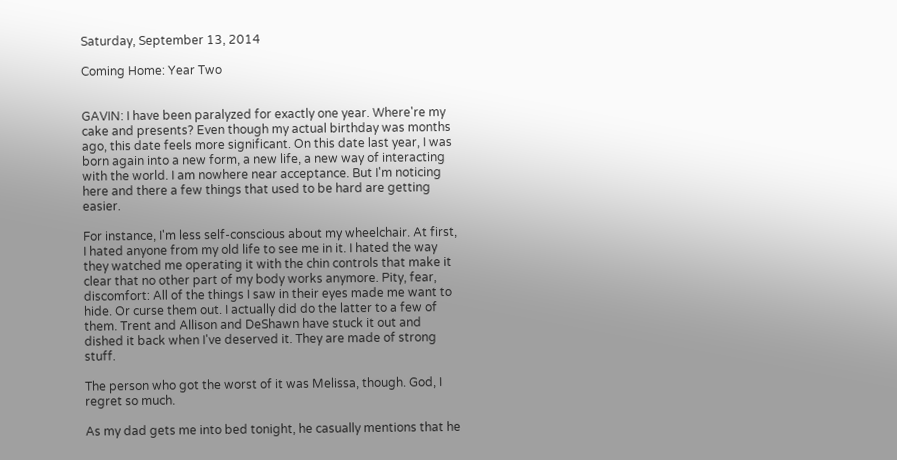Saturday, September 13, 2014

Coming Home: Year Two


GAVIN: I have been paralyzed for exactly one year. Where're my cake and presents? Even though my actual birthday was months ago, this date feels more significant. On this date last year, I was born again into a new form, a new life, a new way of interacting with the world. I am nowhere near acceptance. But I'm noticing here and there a few things that used to be hard are getting easier.

For instance, I'm less self-conscious about my wheelchair. At first, I hated anyone from my old life to see me in it. I hated the way they watched me operating it with the chin controls that make it clear that no other part of my body works anymore. Pity, fear, discomfort: All of the things I saw in their eyes made me want to hide. Or curse them out. I actually did do the latter to a few of them. Trent and Allison and DeShawn have stuck it out and dished it back when I've deserved it. They are made of strong stuff.

The person who got the worst of it was Melissa, though. God, I regret so much.

As my dad gets me into bed tonight, he casually mentions that he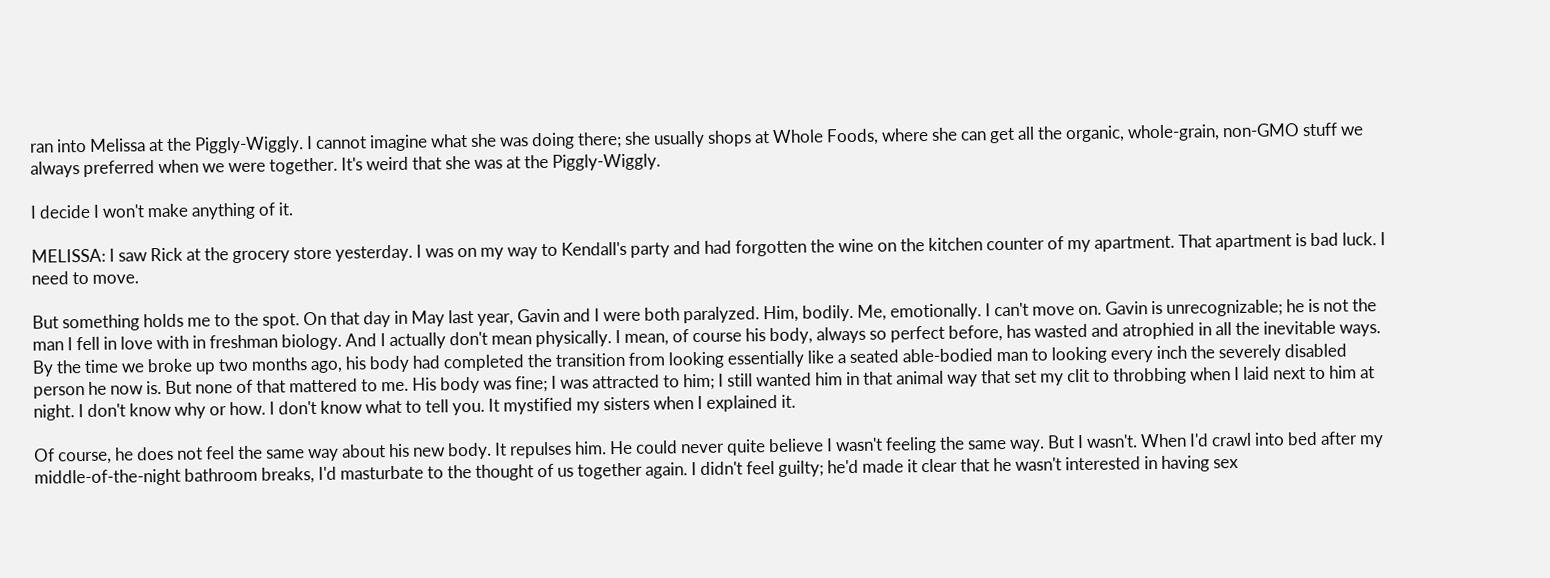ran into Melissa at the Piggly-Wiggly. I cannot imagine what she was doing there; she usually shops at Whole Foods, where she can get all the organic, whole-grain, non-GMO stuff we always preferred when we were together. It's weird that she was at the Piggly-Wiggly.

I decide I won't make anything of it.

MELISSA: I saw Rick at the grocery store yesterday. I was on my way to Kendall's party and had forgotten the wine on the kitchen counter of my apartment. That apartment is bad luck. I need to move.

But something holds me to the spot. On that day in May last year, Gavin and I were both paralyzed. Him, bodily. Me, emotionally. I can't move on. Gavin is unrecognizable; he is not the man I fell in love with in freshman biology. And I actually don't mean physically. I mean, of course his body, always so perfect before, has wasted and atrophied in all the inevitable ways. By the time we broke up two months ago, his body had completed the transition from looking essentially like a seated able-bodied man to looking every inch the severely disabled person he now is. But none of that mattered to me. His body was fine; I was attracted to him; I still wanted him in that animal way that set my clit to throbbing when I laid next to him at night. I don't know why or how. I don't know what to tell you. It mystified my sisters when I explained it.

Of course, he does not feel the same way about his new body. It repulses him. He could never quite believe I wasn't feeling the same way. But I wasn't. When I'd crawl into bed after my middle-of-the-night bathroom breaks, I'd masturbate to the thought of us together again. I didn't feel guilty; he'd made it clear that he wasn't interested in having sex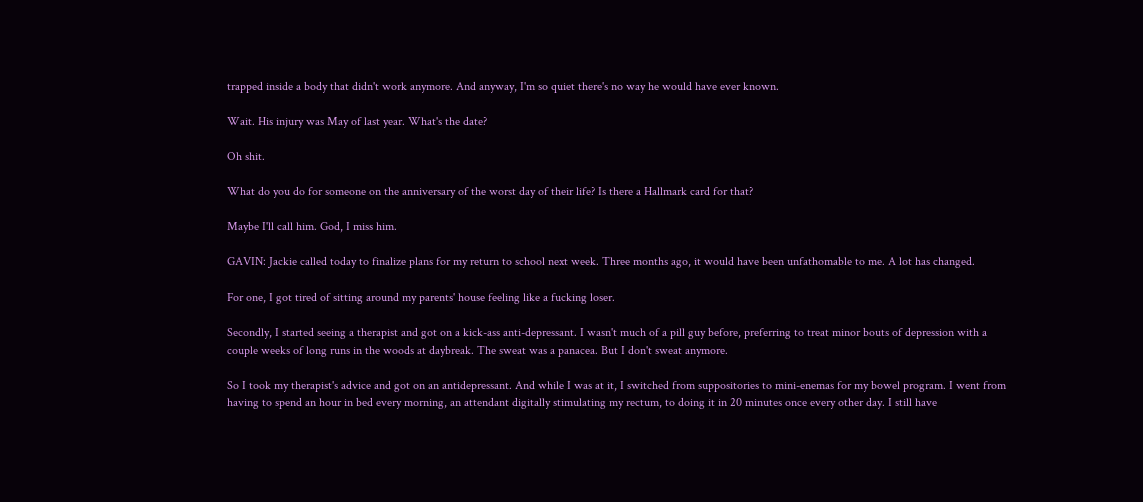trapped inside a body that didn't work anymore. And anyway, I'm so quiet there's no way he would have ever known.

Wait. His injury was May of last year. What's the date?

Oh shit.

What do you do for someone on the anniversary of the worst day of their life? Is there a Hallmark card for that?

Maybe I'll call him. God, I miss him.

GAVIN: Jackie called today to finalize plans for my return to school next week. Three months ago, it would have been unfathomable to me. A lot has changed.

For one, I got tired of sitting around my parents' house feeling like a fucking loser.

Secondly, I started seeing a therapist and got on a kick-ass anti-depressant. I wasn't much of a pill guy before, preferring to treat minor bouts of depression with a couple weeks of long runs in the woods at daybreak. The sweat was a panacea. But I don't sweat anymore.

So I took my therapist's advice and got on an antidepressant. And while I was at it, I switched from suppositories to mini-enemas for my bowel program. I went from having to spend an hour in bed every morning, an attendant digitally stimulating my rectum, to doing it in 20 minutes once every other day. I still have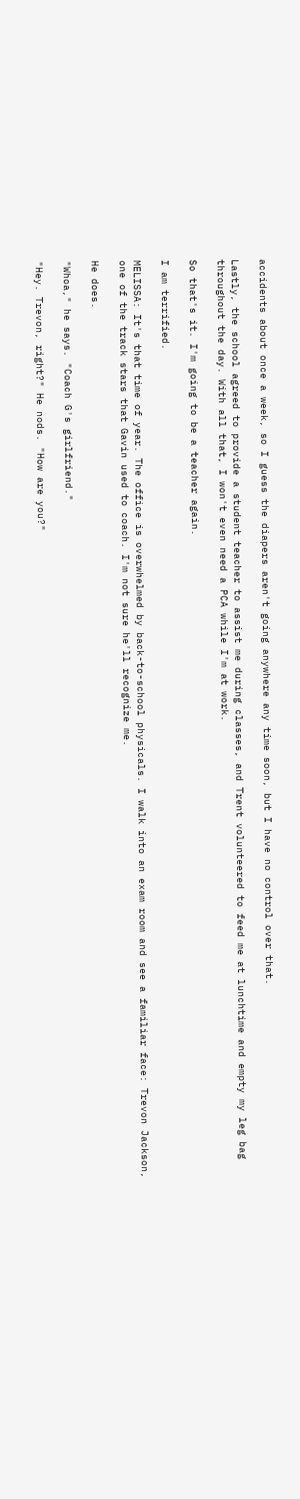accidents about once a week, so I guess the diapers aren't going anywhere any time soon, but I have no control over that.

Lastly, the school agreed to provide a student teacher to assist me during classes, and Trent volunteered to feed me at lunchtime and empty my leg bag throughout the day. With all that, I won't even need a PCA while I'm at work.

So that's it. I'm going to be a teacher again.

I am terrified.

MELISSA: It's that time of year. The office is overwhelmed by back-to-school physicals. I walk into an exam room and see a familiar face: Trevon Jackson, one of the track stars that Gavin used to coach. I'm not sure he'll recognize me.

He does.

"Whoa," he says. "Coach G's girlfriend."

"Hey. Trevon, right?" He nods. "How are you?"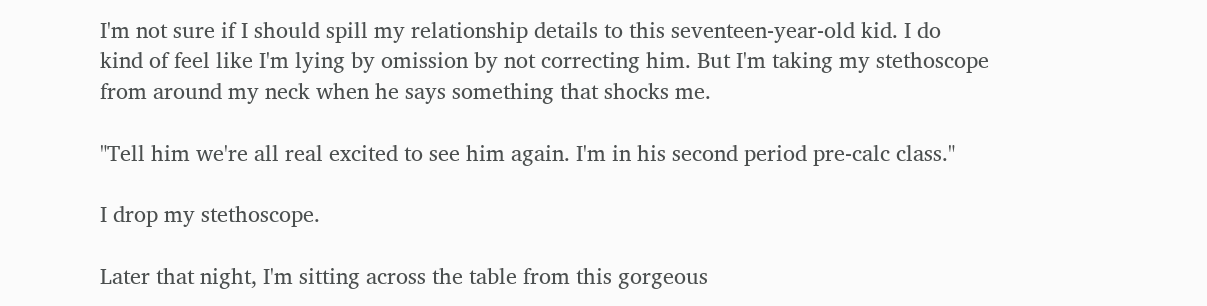I'm not sure if I should spill my relationship details to this seventeen-year-old kid. I do kind of feel like I'm lying by omission by not correcting him. But I'm taking my stethoscope from around my neck when he says something that shocks me.

"Tell him we're all real excited to see him again. I'm in his second period pre-calc class."

I drop my stethoscope.

Later that night, I'm sitting across the table from this gorgeous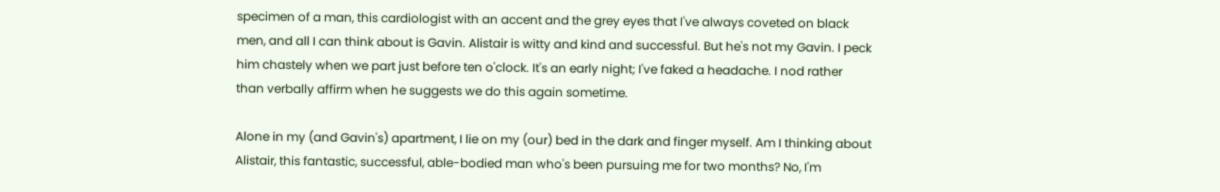specimen of a man, this cardiologist with an accent and the grey eyes that I've always coveted on black men, and all I can think about is Gavin. Alistair is witty and kind and successful. But he's not my Gavin. I peck him chastely when we part just before ten o'clock. It's an early night; I've faked a headache. I nod rather than verbally affirm when he suggests we do this again sometime.

Alone in my (and Gavin's) apartment, I lie on my (our) bed in the dark and finger myself. Am I thinking about Alistair, this fantastic, successful, able-bodied man who's been pursuing me for two months? No, I'm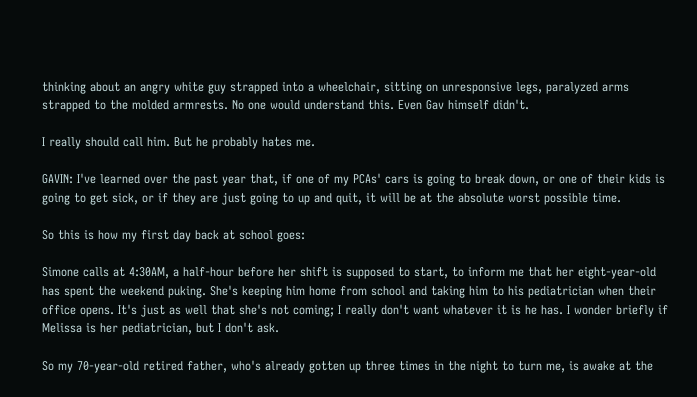thinking about an angry white guy strapped into a wheelchair, sitting on unresponsive legs, paralyzed arms strapped to the molded armrests. No one would understand this. Even Gav himself didn't.

I really should call him. But he probably hates me.

GAVIN: I've learned over the past year that, if one of my PCAs' cars is going to break down, or one of their kids is going to get sick, or if they are just going to up and quit, it will be at the absolute worst possible time.

So this is how my first day back at school goes:

Simone calls at 4:30AM, a half-hour before her shift is supposed to start, to inform me that her eight-year-old has spent the weekend puking. She's keeping him home from school and taking him to his pediatrician when their office opens. It's just as well that she's not coming; I really don't want whatever it is he has. I wonder briefly if Melissa is her pediatrician, but I don't ask.

So my 70-year-old retired father, who's already gotten up three times in the night to turn me, is awake at the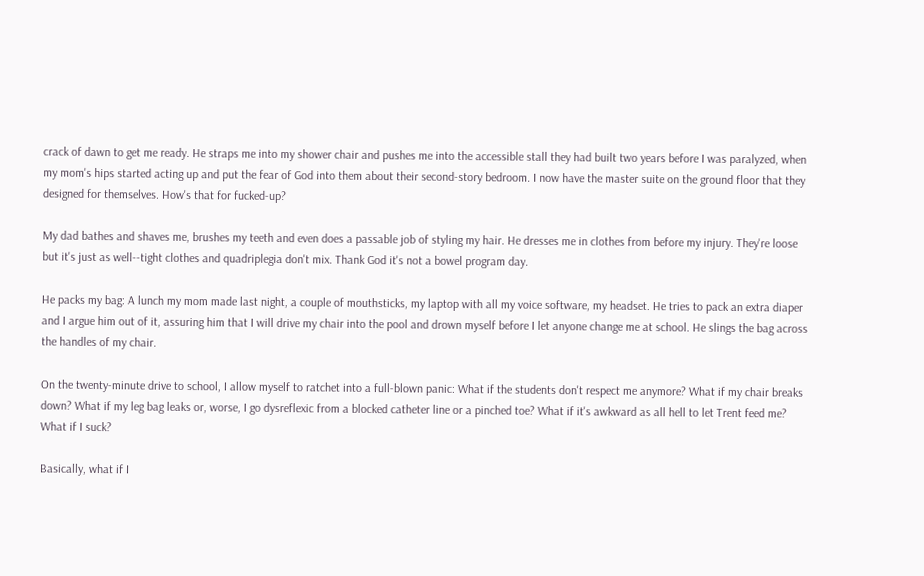crack of dawn to get me ready. He straps me into my shower chair and pushes me into the accessible stall they had built two years before I was paralyzed, when my mom's hips started acting up and put the fear of God into them about their second-story bedroom. I now have the master suite on the ground floor that they designed for themselves. How's that for fucked-up?

My dad bathes and shaves me, brushes my teeth and even does a passable job of styling my hair. He dresses me in clothes from before my injury. They're loose but it's just as well--tight clothes and quadriplegia don't mix. Thank God it's not a bowel program day.

He packs my bag: A lunch my mom made last night, a couple of mouthsticks, my laptop with all my voice software, my headset. He tries to pack an extra diaper and I argue him out of it, assuring him that I will drive my chair into the pool and drown myself before I let anyone change me at school. He slings the bag across the handles of my chair.

On the twenty-minute drive to school, I allow myself to ratchet into a full-blown panic: What if the students don't respect me anymore? What if my chair breaks down? What if my leg bag leaks or, worse, I go dysreflexic from a blocked catheter line or a pinched toe? What if it's awkward as all hell to let Trent feed me? What if I suck?

Basically, what if I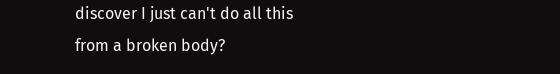discover I just can't do all this from a broken body?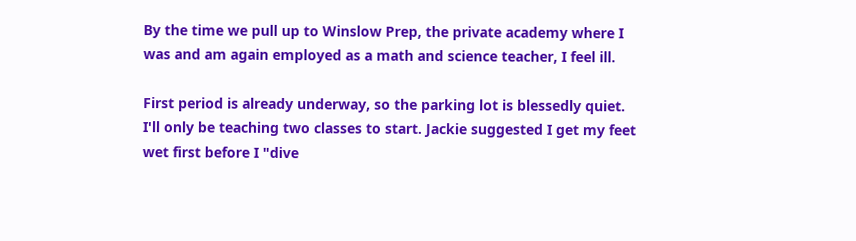By the time we pull up to Winslow Prep, the private academy where I was and am again employed as a math and science teacher, I feel ill.

First period is already underway, so the parking lot is blessedly quiet. I'll only be teaching two classes to start. Jackie suggested I get my feet wet first before I "dive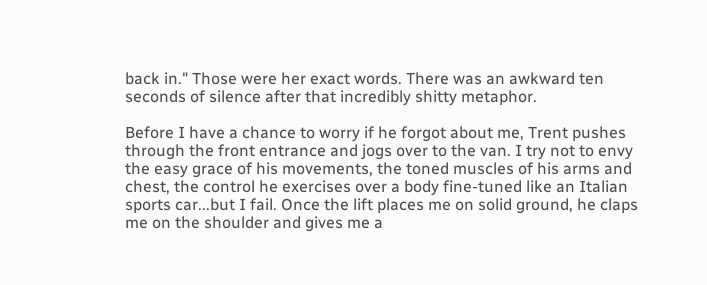back in." Those were her exact words. There was an awkward ten seconds of silence after that incredibly shitty metaphor.

Before I have a chance to worry if he forgot about me, Trent pushes through the front entrance and jogs over to the van. I try not to envy the easy grace of his movements, the toned muscles of his arms and chest, the control he exercises over a body fine-tuned like an Italian sports car...but I fail. Once the lift places me on solid ground, he claps me on the shoulder and gives me a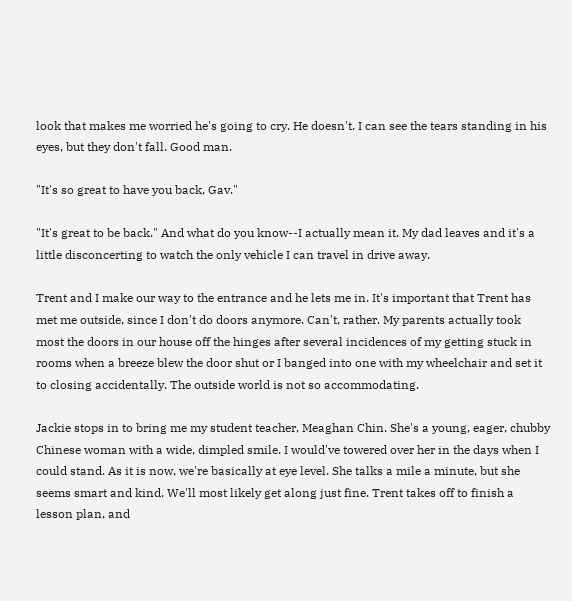look that makes me worried he's going to cry. He doesn't. I can see the tears standing in his eyes, but they don't fall. Good man.

"It's so great to have you back, Gav."

"It's great to be back." And what do you know--I actually mean it. My dad leaves and it's a little disconcerting to watch the only vehicle I can travel in drive away.

Trent and I make our way to the entrance and he lets me in. It's important that Trent has met me outside, since I don't do doors anymore. Can't, rather. My parents actually took most the doors in our house off the hinges after several incidences of my getting stuck in rooms when a breeze blew the door shut or I banged into one with my wheelchair and set it to closing accidentally. The outside world is not so accommodating.

Jackie stops in to bring me my student teacher, Meaghan Chin. She's a young, eager, chubby Chinese woman with a wide, dimpled smile. I would've towered over her in the days when I could stand. As it is now, we're basically at eye level. She talks a mile a minute, but she seems smart and kind. We'll most likely get along just fine. Trent takes off to finish a lesson plan, and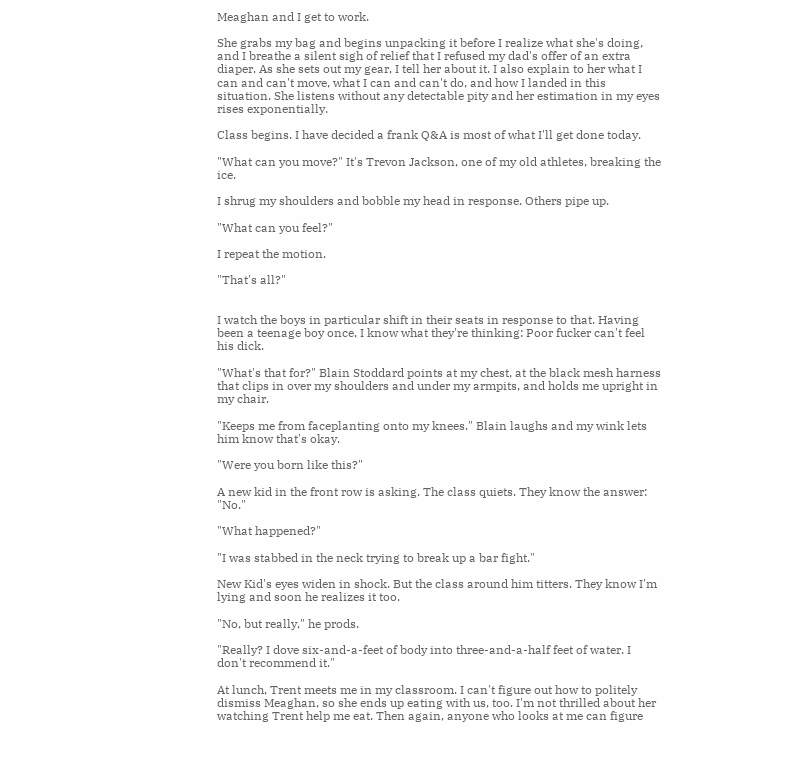Meaghan and I get to work.

She grabs my bag and begins unpacking it before I realize what she's doing, and I breathe a silent sigh of relief that I refused my dad's offer of an extra diaper. As she sets out my gear, I tell her about it. I also explain to her what I can and can't move, what I can and can't do, and how I landed in this situation. She listens without any detectable pity and her estimation in my eyes rises exponentially.

Class begins. I have decided a frank Q&A is most of what I'll get done today.

"What can you move?" It's Trevon Jackson, one of my old athletes, breaking the ice.

I shrug my shoulders and bobble my head in response. Others pipe up.

"What can you feel?"

I repeat the motion.

"That's all?"


I watch the boys in particular shift in their seats in response to that. Having been a teenage boy once, I know what they're thinking: Poor fucker can't feel his dick.

"What's that for?" Blain Stoddard points at my chest, at the black mesh harness that clips in over my shoulders and under my armpits, and holds me upright in my chair.

"Keeps me from faceplanting onto my knees." Blain laughs and my wink lets him know that's okay.

"Were you born like this?"

A new kid in the front row is asking. The class quiets. They know the answer: "No."

"What happened?"

"I was stabbed in the neck trying to break up a bar fight."

New Kid's eyes widen in shock. But the class around him titters. They know I'm lying and soon he realizes it too.

"No, but really," he prods.

"Really? I dove six-and-a-feet of body into three-and-a-half feet of water. I don't recommend it."

At lunch, Trent meets me in my classroom. I can't figure out how to politely dismiss Meaghan, so she ends up eating with us, too. I'm not thrilled about her watching Trent help me eat. Then again, anyone who looks at me can figure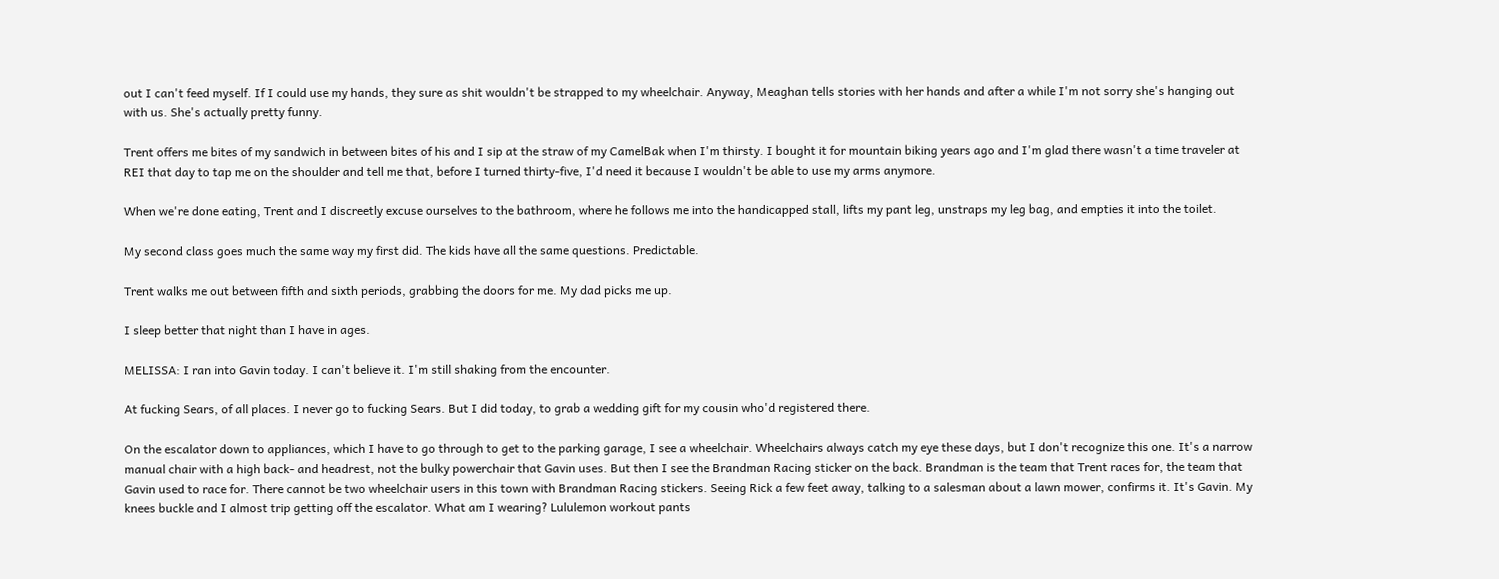out I can't feed myself. If I could use my hands, they sure as shit wouldn't be strapped to my wheelchair. Anyway, Meaghan tells stories with her hands and after a while I'm not sorry she's hanging out with us. She's actually pretty funny.

Trent offers me bites of my sandwich in between bites of his and I sip at the straw of my CamelBak when I'm thirsty. I bought it for mountain biking years ago and I'm glad there wasn't a time traveler at REI that day to tap me on the shoulder and tell me that, before I turned thirty-five, I'd need it because I wouldn't be able to use my arms anymore.

When we're done eating, Trent and I discreetly excuse ourselves to the bathroom, where he follows me into the handicapped stall, lifts my pant leg, unstraps my leg bag, and empties it into the toilet.

My second class goes much the same way my first did. The kids have all the same questions. Predictable.

Trent walks me out between fifth and sixth periods, grabbing the doors for me. My dad picks me up.

I sleep better that night than I have in ages.

MELISSA: I ran into Gavin today. I can't believe it. I'm still shaking from the encounter.

At fucking Sears, of all places. I never go to fucking Sears. But I did today, to grab a wedding gift for my cousin who'd registered there.

On the escalator down to appliances, which I have to go through to get to the parking garage, I see a wheelchair. Wheelchairs always catch my eye these days, but I don't recognize this one. It's a narrow manual chair with a high back- and headrest, not the bulky powerchair that Gavin uses. But then I see the Brandman Racing sticker on the back. Brandman is the team that Trent races for, the team that Gavin used to race for. There cannot be two wheelchair users in this town with Brandman Racing stickers. Seeing Rick a few feet away, talking to a salesman about a lawn mower, confirms it. It's Gavin. My knees buckle and I almost trip getting off the escalator. What am I wearing? Lululemon workout pants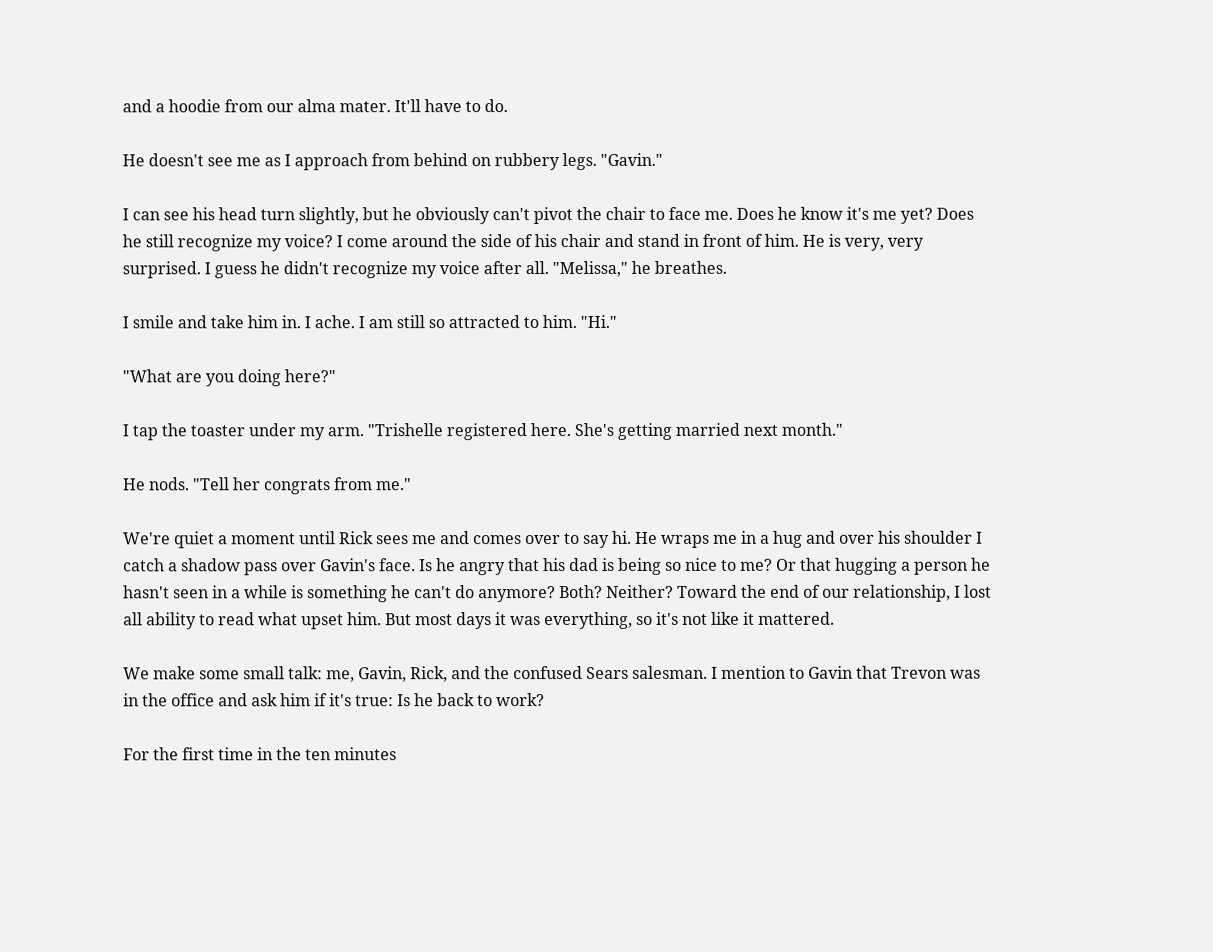and a hoodie from our alma mater. It'll have to do.

He doesn't see me as I approach from behind on rubbery legs. "Gavin."

I can see his head turn slightly, but he obviously can't pivot the chair to face me. Does he know it's me yet? Does he still recognize my voice? I come around the side of his chair and stand in front of him. He is very, very surprised. I guess he didn't recognize my voice after all. "Melissa," he breathes.

I smile and take him in. I ache. I am still so attracted to him. "Hi."

"What are you doing here?"

I tap the toaster under my arm. "Trishelle registered here. She's getting married next month."

He nods. "Tell her congrats from me."

We're quiet a moment until Rick sees me and comes over to say hi. He wraps me in a hug and over his shoulder I catch a shadow pass over Gavin's face. Is he angry that his dad is being so nice to me? Or that hugging a person he hasn't seen in a while is something he can't do anymore? Both? Neither? Toward the end of our relationship, I lost all ability to read what upset him. But most days it was everything, so it's not like it mattered.

We make some small talk: me, Gavin, Rick, and the confused Sears salesman. I mention to Gavin that Trevon was in the office and ask him if it's true: Is he back to work?

For the first time in the ten minutes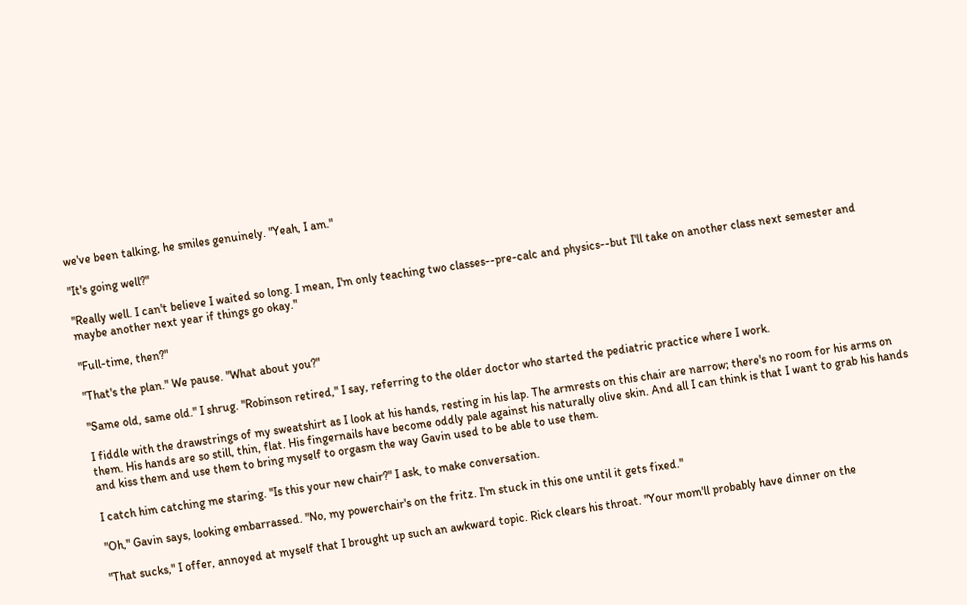we've been talking, he smiles genuinely. "Yeah, I am."

"It's going well?"

"Really well. I can't believe I waited so long. I mean, I'm only teaching two classes--pre-calc and physics--but I'll take on another class next semester and maybe another next year if things go okay."

"Full-time, then?"

"That's the plan." We pause. "What about you?"

"Same old, same old." I shrug. "Robinson retired," I say, referring to the older doctor who started the pediatric practice where I work.

I fiddle with the drawstrings of my sweatshirt as I look at his hands, resting in his lap. The armrests on this chair are narrow; there's no room for his arms on them. His hands are so still, thin, flat. His fingernails have become oddly pale against his naturally olive skin. And all I can think is that I want to grab his hands and kiss them and use them to bring myself to orgasm the way Gavin used to be able to use them.

I catch him catching me staring. "Is this your new chair?" I ask, to make conversation.

"Oh," Gavin says, looking embarrassed. "No, my powerchair's on the fritz. I'm stuck in this one until it gets fixed."

"That sucks," I offer, annoyed at myself that I brought up such an awkward topic. Rick clears his throat. "Your mom'll probably have dinner on the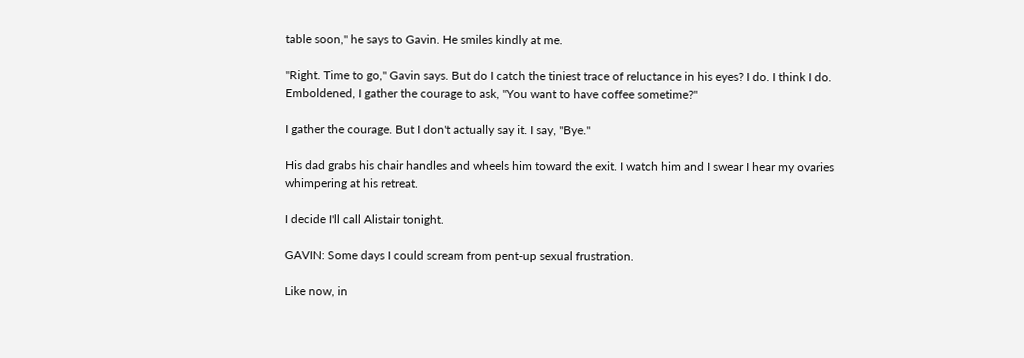table soon," he says to Gavin. He smiles kindly at me.

"Right. Time to go," Gavin says. But do I catch the tiniest trace of reluctance in his eyes? I do. I think I do. Emboldened, I gather the courage to ask, "You want to have coffee sometime?"

I gather the courage. But I don't actually say it. I say, "Bye."

His dad grabs his chair handles and wheels him toward the exit. I watch him and I swear I hear my ovaries whimpering at his retreat.

I decide I'll call Alistair tonight.

GAVIN: Some days I could scream from pent-up sexual frustration.

Like now, in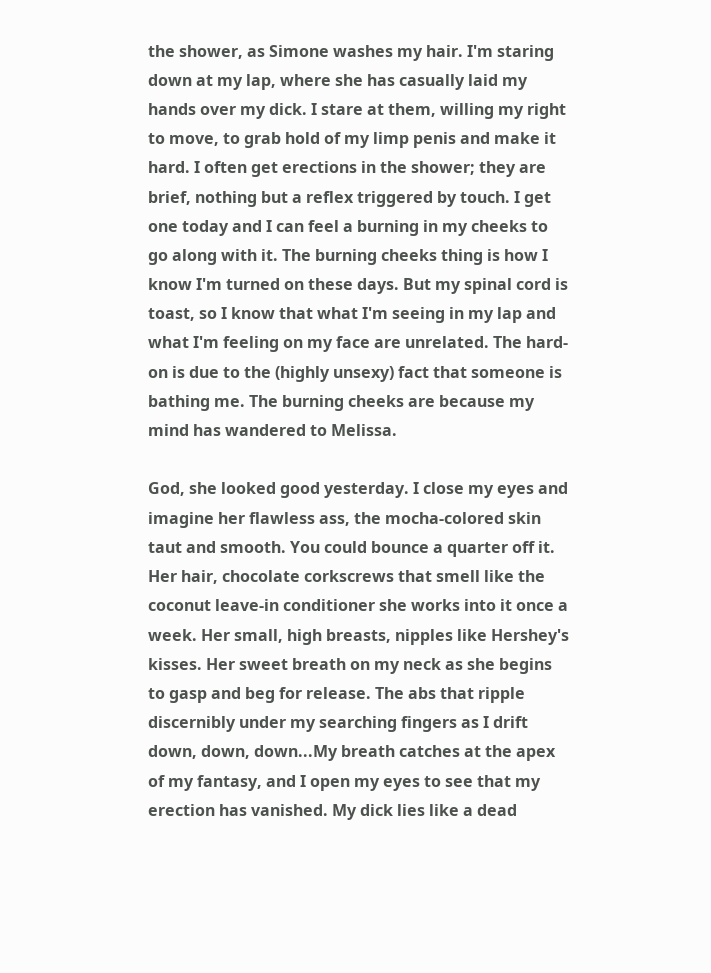the shower, as Simone washes my hair. I'm staring down at my lap, where she has casually laid my hands over my dick. I stare at them, willing my right to move, to grab hold of my limp penis and make it hard. I often get erections in the shower; they are brief, nothing but a reflex triggered by touch. I get one today and I can feel a burning in my cheeks to go along with it. The burning cheeks thing is how I know I'm turned on these days. But my spinal cord is toast, so I know that what I'm seeing in my lap and what I'm feeling on my face are unrelated. The hard-on is due to the (highly unsexy) fact that someone is bathing me. The burning cheeks are because my mind has wandered to Melissa.

God, she looked good yesterday. I close my eyes and imagine her flawless ass, the mocha-colored skin taut and smooth. You could bounce a quarter off it. Her hair, chocolate corkscrews that smell like the coconut leave-in conditioner she works into it once a week. Her small, high breasts, nipples like Hershey's kisses. Her sweet breath on my neck as she begins to gasp and beg for release. The abs that ripple discernibly under my searching fingers as I drift down, down, down...My breath catches at the apex of my fantasy, and I open my eyes to see that my erection has vanished. My dick lies like a dead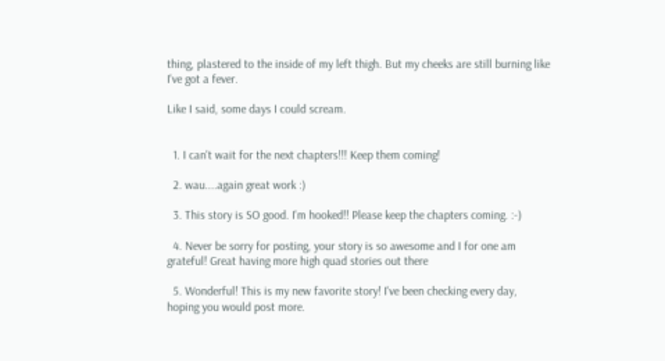thing, plastered to the inside of my left thigh. But my cheeks are still burning like I've got a fever.

Like I said, some days I could scream.


  1. I can't wait for the next chapters!!! Keep them coming!

  2. wau....again great work :)

  3. This story is SO good. I'm hooked!! Please keep the chapters coming. :-)

  4. Never be sorry for posting, your story is so awesome and I for one am grateful! Great having more high quad stories out there

  5. Wonderful! This is my new favorite story! I've been checking every day, hoping you would post more.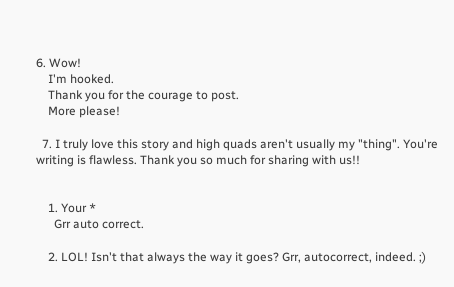6. Wow!
    I'm hooked.
    Thank you for the courage to post.
    More please!

  7. I truly love this story and high quads aren't usually my "thing". You're writing is flawless. Thank you so much for sharing with us!!


    1. Your *
      Grr auto correct.

    2. LOL! Isn't that always the way it goes? Grr, autocorrect, indeed. ;)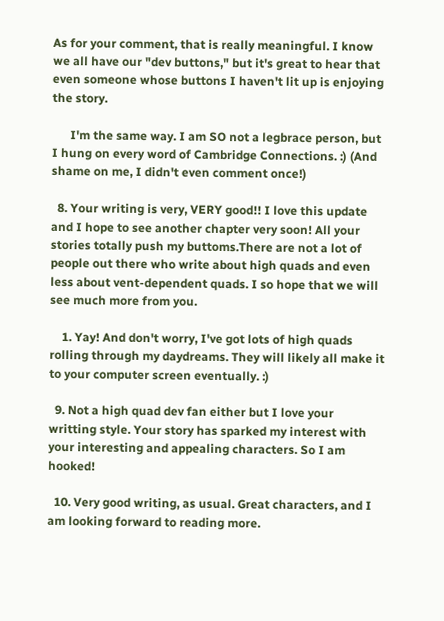As for your comment, that is really meaningful. I know we all have our "dev buttons," but it's great to hear that even someone whose buttons I haven't lit up is enjoying the story.

      I'm the same way. I am SO not a legbrace person, but I hung on every word of Cambridge Connections. :) (And shame on me, I didn't even comment once!)

  8. Your writing is very, VERY good!! I love this update and I hope to see another chapter very soon! All your stories totally push my buttoms.There are not a lot of people out there who write about high quads and even less about vent-dependent quads. I so hope that we will see much more from you.

    1. Yay! And don't worry, I've got lots of high quads rolling through my daydreams. They will likely all make it to your computer screen eventually. :)

  9. Not a high quad dev fan either but I love your writting style. Your story has sparked my interest with your interesting and appealing characters. So I am hooked!

  10. Very good writing, as usual. Great characters, and I am looking forward to reading more.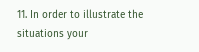11. In order to illustrate the situations your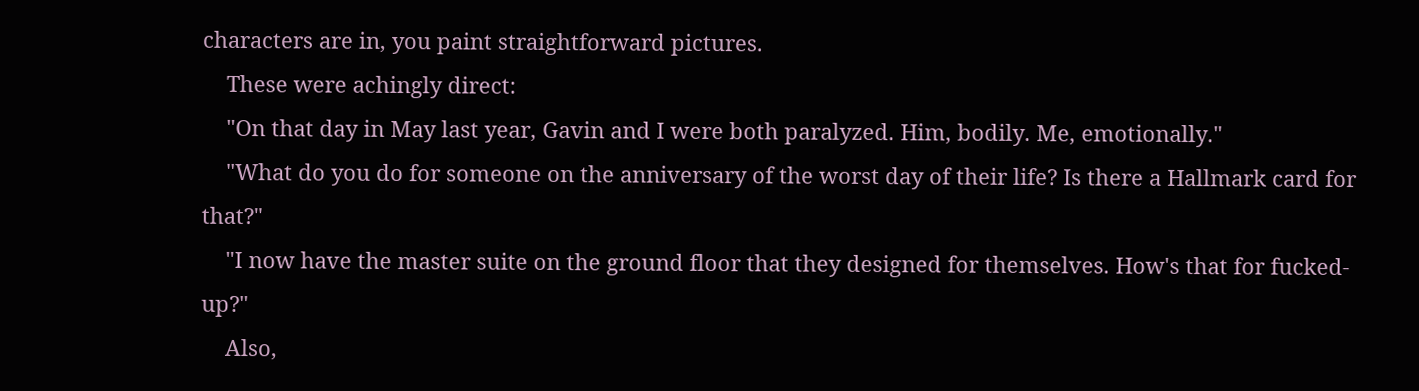characters are in, you paint straightforward pictures.
    These were achingly direct:
    "On that day in May last year, Gavin and I were both paralyzed. Him, bodily. Me, emotionally."
    "What do you do for someone on the anniversary of the worst day of their life? Is there a Hallmark card for that?"
    "I now have the master suite on the ground floor that they designed for themselves. How's that for fucked-up?"
    Also,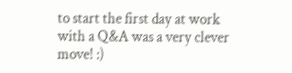to start the first day at work with a Q&A was a very clever move! :)